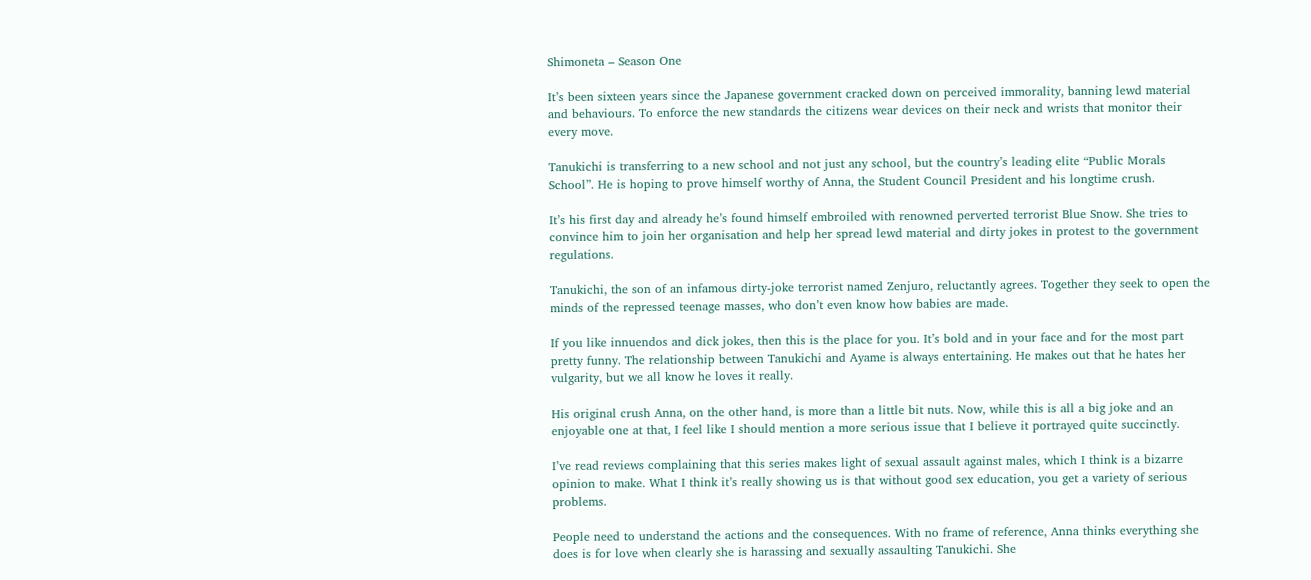Shimoneta – Season One

It’s been sixteen years since the Japanese government cracked down on perceived immorality, banning lewd material and behaviours. To enforce the new standards the citizens wear devices on their neck and wrists that monitor their every move.

Tanukichi is transferring to a new school and not just any school, but the country’s leading elite “Public Morals School”. He is hoping to prove himself worthy of Anna, the Student Council President and his longtime crush.

It’s his first day and already he’s found himself embroiled with renowned perverted terrorist Blue Snow. She tries to convince him to join her organisation and help her spread lewd material and dirty jokes in protest to the government regulations.

Tanukichi, the son of an infamous dirty-joke terrorist named Zenjuro, reluctantly agrees. Together they seek to open the minds of the repressed teenage masses, who don’t even know how babies are made.

If you like innuendos and dick jokes, then this is the place for you. It’s bold and in your face and for the most part pretty funny. The relationship between Tanukichi and Ayame is always entertaining. He makes out that he hates her vulgarity, but we all know he loves it really.

His original crush Anna, on the other hand, is more than a little bit nuts. Now, while this is all a big joke and an enjoyable one at that, I feel like I should mention a more serious issue that I believe it portrayed quite succinctly.

I’ve read reviews complaining that this series makes light of sexual assault against males, which I think is a bizarre opinion to make. What I think it’s really showing us is that without good sex education, you get a variety of serious problems.

People need to understand the actions and the consequences. With no frame of reference, Anna thinks everything she does is for love when clearly she is harassing and sexually assaulting Tanukichi. She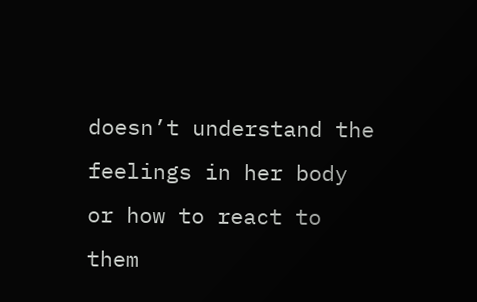doesn’t understand the feelings in her body or how to react to them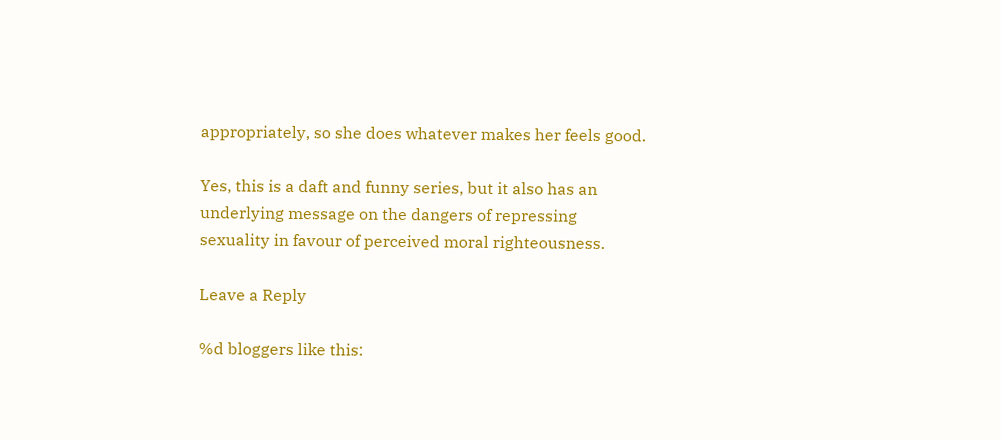appropriately, so she does whatever makes her feels good.

Yes, this is a daft and funny series, but it also has an underlying message on the dangers of repressing sexuality in favour of perceived moral righteousness.

Leave a Reply

%d bloggers like this: